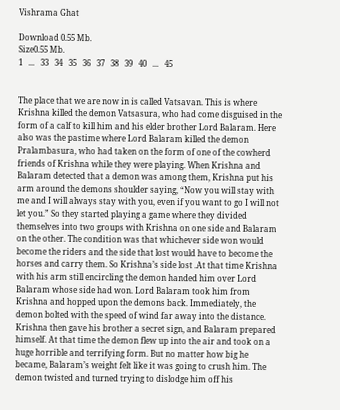Vishrama Ghat

Download 0.55 Mb.
Size0.55 Mb.
1   ...   33   34   35   36   37   38   39   40   ...   45


The place that we are now in is called Vatsavan. This is where Krishna killed the demon Vatsasura, who had come disguised in the form of a calf to kill him and his elder brother Lord Balaram. Here also was the pastime where Lord Balaram killed the demon Pralambasura, who had taken on the form of one of the cowherd friends of Krishna while they were playing. When Krishna and Balaram detected that a demon was among them, Krishna put his arm around the demons shoulder saying, “Now you will stay with me and I will always stay with you, even if you want to go I will not let you.” So they started playing a game where they divided themselves into two groups with Krishna on one side and Balaram on the other. The condition was that whichever side won would become the riders and the side that lost would have to become the horses and carry them. So Krishna’s side lost .At that time Krishna with his arm still encircling the demon handed him over Lord Balaram whose side had won. Lord Balaram took him from Krishna and hopped upon the demons back. Immediately, the demon bolted with the speed of wind far away into the distance. Krishna then gave his brother a secret sign, and Balaram prepared himself. At that time the demon flew up into the air and took on a huge horrible and terrifying form. But no matter how big he became, Balaram’s weight felt like it was going to crush him. The demon twisted and turned trying to dislodge him off his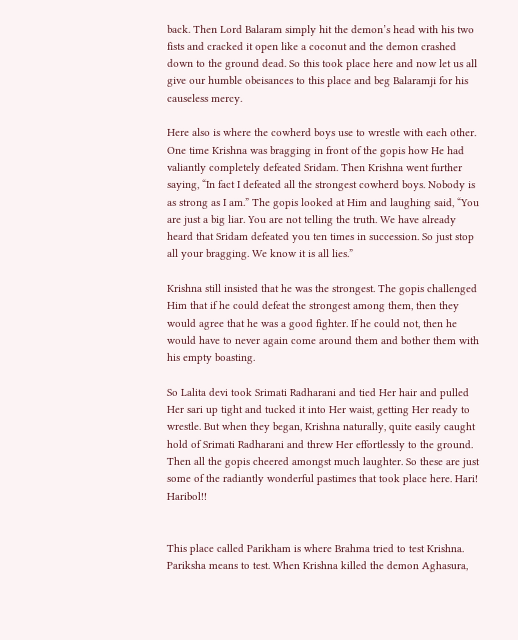back. Then Lord Balaram simply hit the demon’s head with his two fists and cracked it open like a coconut and the demon crashed down to the ground dead. So this took place here and now let us all give our humble obeisances to this place and beg Balaramji for his causeless mercy.

Here also is where the cowherd boys use to wrestle with each other. One time Krishna was bragging in front of the gopis how He had valiantly completely defeated Sridam. Then Krishna went further saying, “In fact I defeated all the strongest cowherd boys. Nobody is as strong as I am.” The gopis looked at Him and laughing said, “You are just a big liar. You are not telling the truth. We have already heard that Sridam defeated you ten times in succession. So just stop all your bragging. We know it is all lies.”

Krishna still insisted that he was the strongest. The gopis challenged Him that if he could defeat the strongest among them, then they would agree that he was a good fighter. If he could not, then he would have to never again come around them and bother them with his empty boasting.

So Lalita devi took Srimati Radharani and tied Her hair and pulled Her sari up tight and tucked it into Her waist, getting Her ready to wrestle. But when they began, Krishna naturally, quite easily caught hold of Srimati Radharani and threw Her effortlessly to the ground. Then all the gopis cheered amongst much laughter. So these are just some of the radiantly wonderful pastimes that took place here. Hari! Haribol!!


This place called Parikham is where Brahma tried to test Krishna. Pariksha means to test. When Krishna killed the demon Aghasura,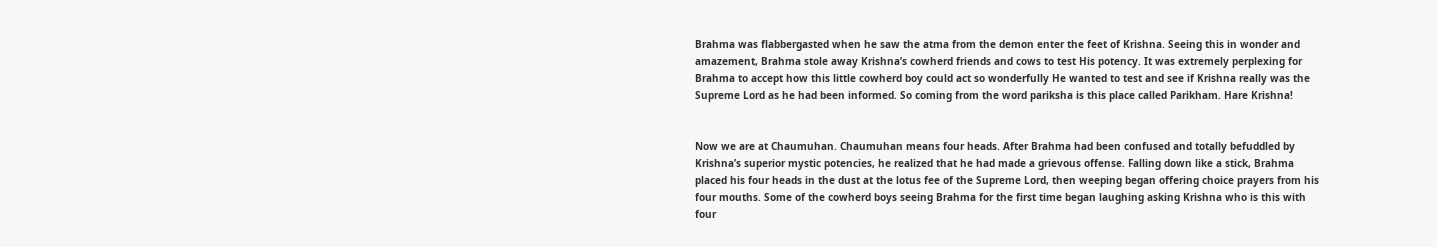Brahma was flabbergasted when he saw the atma from the demon enter the feet of Krishna. Seeing this in wonder and amazement, Brahma stole away Krishna’s cowherd friends and cows to test His potency. It was extremely perplexing for Brahma to accept how this little cowherd boy could act so wonderfully He wanted to test and see if Krishna really was the Supreme Lord as he had been informed. So coming from the word pariksha is this place called Parikham. Hare Krishna!


Now we are at Chaumuhan. Chaumuhan means four heads. After Brahma had been confused and totally befuddled by Krishna’s superior mystic potencies, he realized that he had made a grievous offense. Falling down like a stick, Brahma placed his four heads in the dust at the lotus fee of the Supreme Lord, then weeping began offering choice prayers from his four mouths. Some of the cowherd boys seeing Brahma for the first time began laughing asking Krishna who is this with four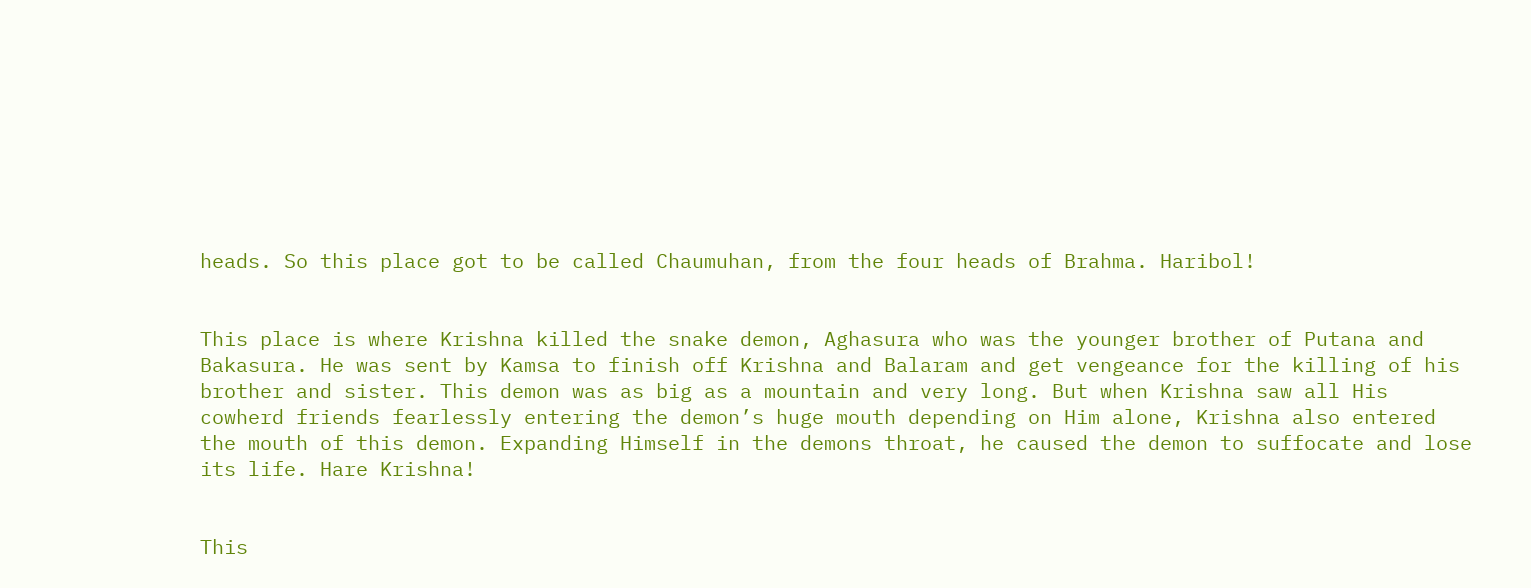heads. So this place got to be called Chaumuhan, from the four heads of Brahma. Haribol!


This place is where Krishna killed the snake demon, Aghasura who was the younger brother of Putana and Bakasura. He was sent by Kamsa to finish off Krishna and Balaram and get vengeance for the killing of his brother and sister. This demon was as big as a mountain and very long. But when Krishna saw all His cowherd friends fearlessly entering the demon’s huge mouth depending on Him alone, Krishna also entered the mouth of this demon. Expanding Himself in the demons throat, he caused the demon to suffocate and lose its life. Hare Krishna!


This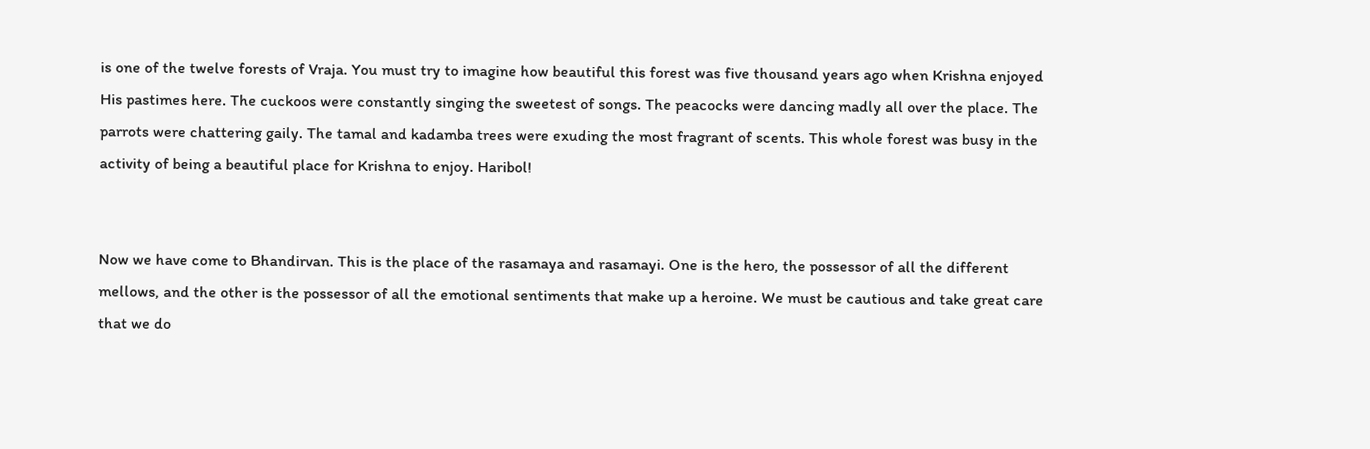is one of the twelve forests of Vraja. You must try to imagine how beautiful this forest was five thousand years ago when Krishna enjoyed His pastimes here. The cuckoos were constantly singing the sweetest of songs. The peacocks were dancing madly all over the place. The parrots were chattering gaily. The tamal and kadamba trees were exuding the most fragrant of scents. This whole forest was busy in the activity of being a beautiful place for Krishna to enjoy. Haribol!


Now we have come to Bhandirvan. This is the place of the rasamaya and rasamayi. One is the hero, the possessor of all the different mellows, and the other is the possessor of all the emotional sentiments that make up a heroine. We must be cautious and take great care that we do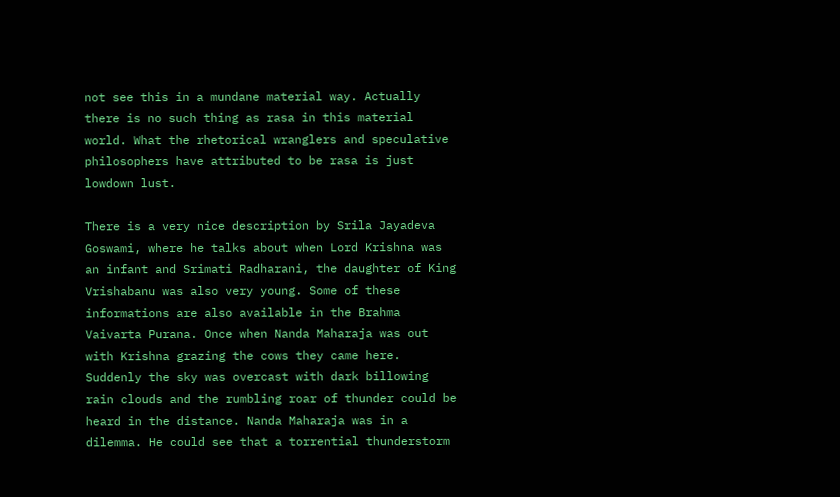not see this in a mundane material way. Actually there is no such thing as rasa in this material world. What the rhetorical wranglers and speculative philosophers have attributed to be rasa is just lowdown lust.

There is a very nice description by Srila Jayadeva Goswami, where he talks about when Lord Krishna was an infant and Srimati Radharani, the daughter of King Vrishabanu was also very young. Some of these informations are also available in the Brahma Vaivarta Purana. Once when Nanda Maharaja was out with Krishna grazing the cows they came here. Suddenly the sky was overcast with dark billowing rain clouds and the rumbling roar of thunder could be heard in the distance. Nanda Maharaja was in a dilemma. He could see that a torrential thunderstorm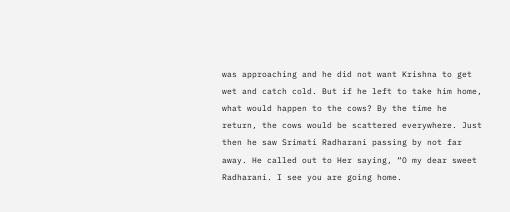was approaching and he did not want Krishna to get wet and catch cold. But if he left to take him home, what would happen to the cows? By the time he return, the cows would be scattered everywhere. Just then he saw Srimati Radharani passing by not far away. He called out to Her saying, “O my dear sweet Radharani. I see you are going home.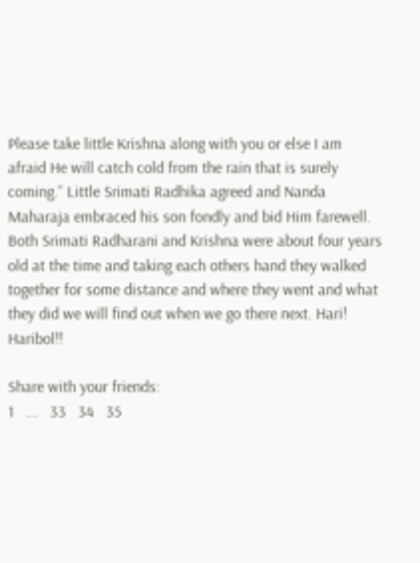Please take little Krishna along with you or else I am afraid He will catch cold from the rain that is surely coming.” Little Srimati Radhika agreed and Nanda Maharaja embraced his son fondly and bid Him farewell. Both Srimati Radharani and Krishna were about four years old at the time and taking each others hand they walked together for some distance and where they went and what they did we will find out when we go there next. Hari! Haribol!!

Share with your friends:
1   ...   33   34   35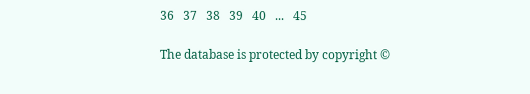36   37   38   39   40   ...   45

The database is protected by copyright ©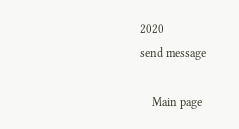2020
send message

    Main page